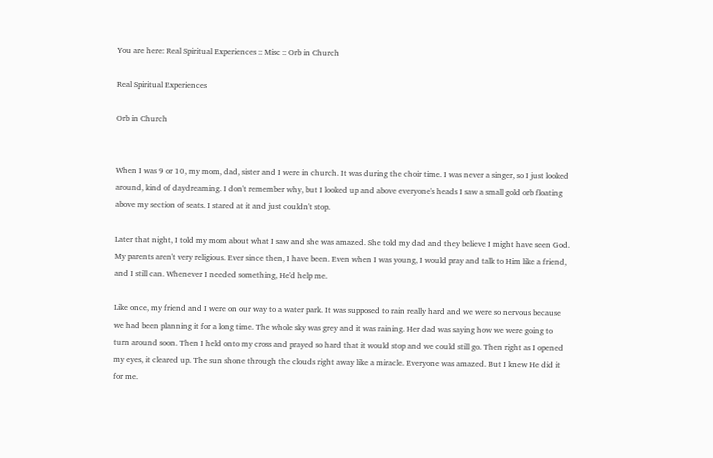You are here: Real Spiritual Experiences :: Misc :: Orb in Church

Real Spiritual Experiences

Orb in Church


When I was 9 or 10, my mom, dad, sister and I were in church. It was during the choir time. I was never a singer, so I just looked around, kind of daydreaming. I don't remember why, but I looked up and above everyone's heads I saw a small gold orb floating above my section of seats. I stared at it and just couldn't stop.

Later that night, I told my mom about what I saw and she was amazed. She told my dad and they believe I might have seen God. My parents aren't very religious. Ever since then, I have been. Even when I was young, I would pray and talk to Him like a friend, and I still can. Whenever I needed something, He'd help me.

Like once, my friend and I were on our way to a water park. It was supposed to rain really hard and we were so nervous because we had been planning it for a long time. The whole sky was grey and it was raining. Her dad was saying how we were going to turn around soon. Then I held onto my cross and prayed so hard that it would stop and we could still go. Then right as I opened my eyes, it cleared up. The sun shone through the clouds right away like a miracle. Everyone was amazed. But I knew He did it for me.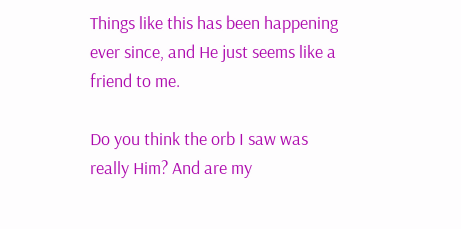Things like this has been happening ever since, and He just seems like a friend to me.

Do you think the orb I saw was really Him? And are my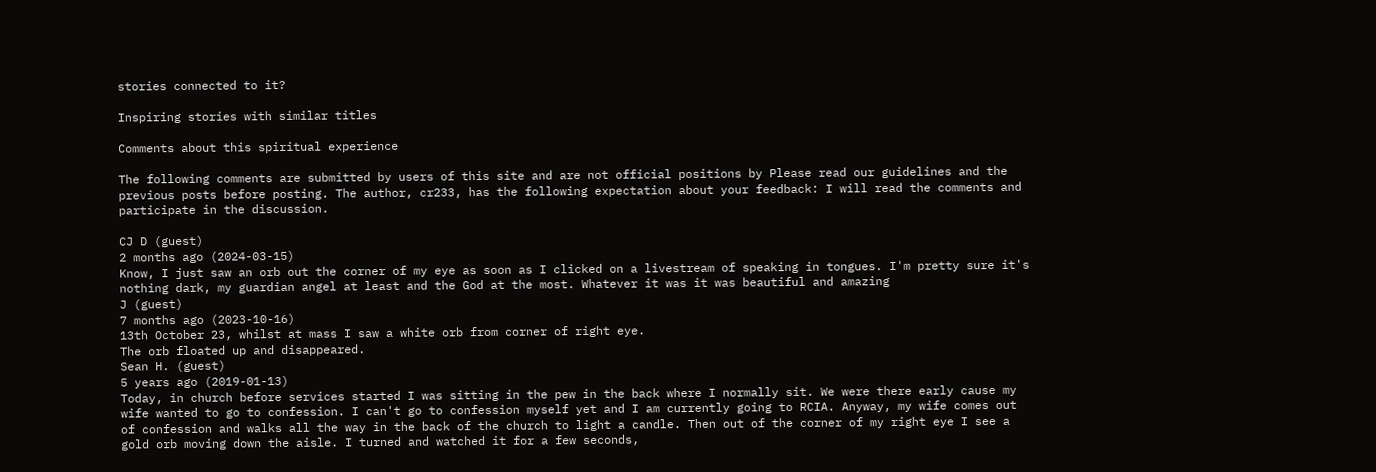stories connected to it?

Inspiring stories with similar titles

Comments about this spiritual experience

The following comments are submitted by users of this site and are not official positions by Please read our guidelines and the previous posts before posting. The author, cr233, has the following expectation about your feedback: I will read the comments and participate in the discussion.

CJ D (guest)
2 months ago (2024-03-15)
Know, I just saw an orb out the corner of my eye as soon as I clicked on a livestream of speaking in tongues. I'm pretty sure it's nothing dark, my guardian angel at least and the God at the most. Whatever it was it was beautiful and amazing
J (guest)
7 months ago (2023-10-16)
13th October 23, whilst at mass I saw a white orb from corner of right eye.
The orb floated up and disappeared.
Sean H. (guest)
5 years ago (2019-01-13)
Today, in church before services started I was sitting in the pew in the back where I normally sit. We were there early cause my wife wanted to go to confession. I can't go to confession myself yet and I am currently going to RCIA. Anyway, my wife comes out of confession and walks all the way in the back of the church to light a candle. Then out of the corner of my right eye I see a gold orb moving down the aisle. I turned and watched it for a few seconds,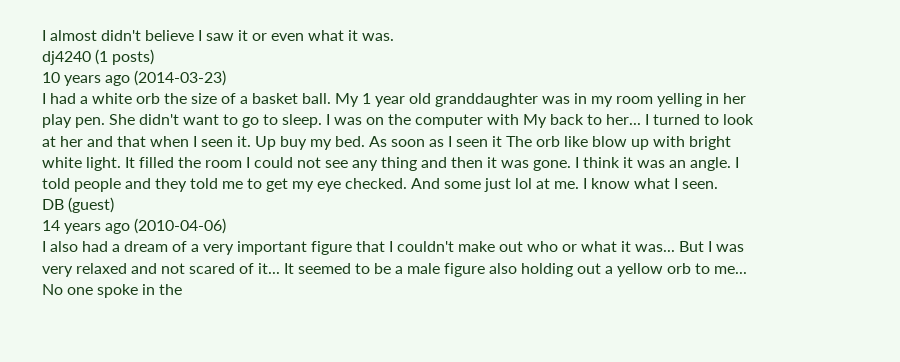I almost didn't believe I saw it or even what it was.
dj4240 (1 posts)
10 years ago (2014-03-23)
I had a white orb the size of a basket ball. My 1 year old granddaughter was in my room yelling in her play pen. She didn't want to go to sleep. I was on the computer with My back to her... I turned to look at her and that when I seen it. Up buy my bed. As soon as I seen it The orb like blow up with bright white light. It filled the room I could not see any thing and then it was gone. I think it was an angle. I told people and they told me to get my eye checked. And some just lol at me. I know what I seen.
DB (guest)
14 years ago (2010-04-06)
I also had a dream of a very important figure that I couldn't make out who or what it was... But I was very relaxed and not scared of it... It seemed to be a male figure also holding out a yellow orb to me... No one spoke in the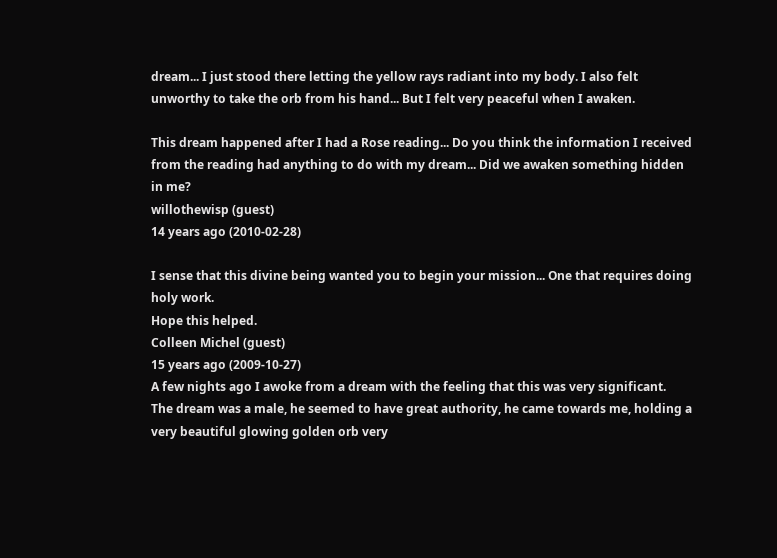dream... I just stood there letting the yellow rays radiant into my body. I also felt unworthy to take the orb from his hand... But I felt very peaceful when I awaken.

This dream happened after I had a Rose reading... Do you think the information I received from the reading had anything to do with my dream... Did we awaken something hidden in me?
willothewisp (guest)
14 years ago (2010-02-28)

I sense that this divine being wanted you to begin your mission... One that requires doing holy work.
Hope this helped.
Colleen Michel (guest)
15 years ago (2009-10-27)
A few nights ago I awoke from a dream with the feeling that this was very significant.
The dream was a male, he seemed to have great authority, he came towards me, holding a very beautiful glowing golden orb very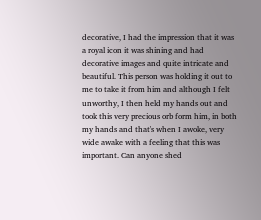decorative, I had the impression that it was a royal icon it was shining and had decorative images and quite intricate and beautiful. This person was holding it out to me to take it from him and although I felt unworthy, I then held my hands out and took this very precious orb form him, in both my hands and that's when I awoke, very wide awake with a feeling that this was important. Can anyone shed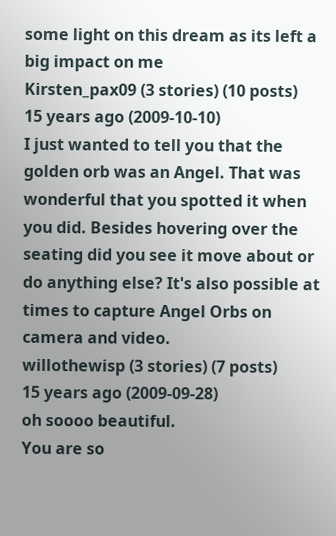some light on this dream as its left a big impact on me
Kirsten_pax09 (3 stories) (10 posts)
15 years ago (2009-10-10)
I just wanted to tell you that the golden orb was an Angel. That was wonderful that you spotted it when you did. Besides hovering over the seating did you see it move about or do anything else? It's also possible at times to capture Angel Orbs on camera and video.
willothewisp (3 stories) (7 posts)
15 years ago (2009-09-28)
oh soooo beautiful.
You are so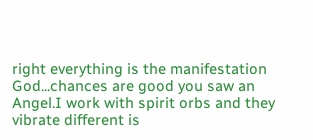right everything is the manifestation God...chances are good you saw an Angel.I work with spirit orbs and they vibrate different is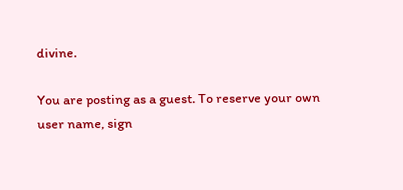divine.

You are posting as a guest. To reserve your own user name, sign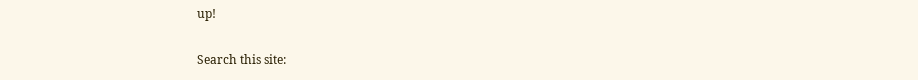up!

Search this site: